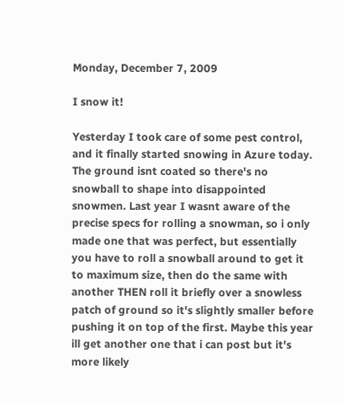Monday, December 7, 2009

I snow it!

Yesterday I took care of some pest control, and it finally started snowing in Azure today. The ground isnt coated so there's no snowball to shape into disappointed snowmen. Last year I wasnt aware of the precise specs for rolling a snowman, so i only made one that was perfect, but essentially you have to roll a snowball around to get it to maximum size, then do the same with another THEN roll it briefly over a snowless patch of ground so it's slightly smaller before pushing it on top of the first. Maybe this year ill get another one that i can post but it's more likely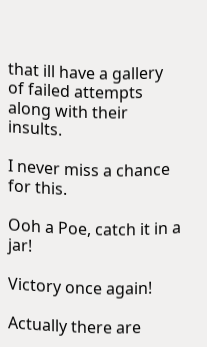that ill have a gallery of failed attempts along with their insults.

I never miss a chance for this.

Ooh a Poe, catch it in a jar!

Victory once again!

Actually there are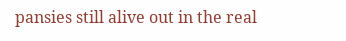pansies still alive out in the real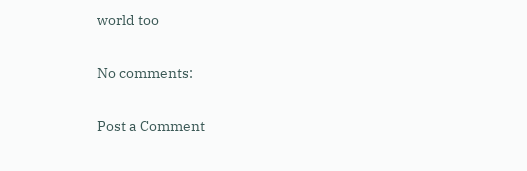world too

No comments:

Post a Comment